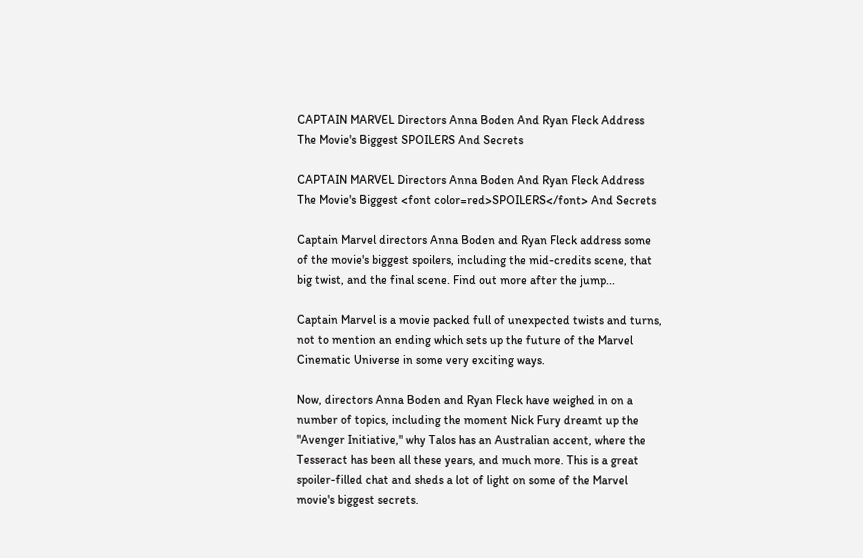CAPTAIN MARVEL Directors Anna Boden And Ryan Fleck Address The Movie's Biggest SPOILERS And Secrets

CAPTAIN MARVEL Directors Anna Boden And Ryan Fleck Address The Movie's Biggest <font color=red>SPOILERS</font> And Secrets

Captain Marvel directors Anna Boden and Ryan Fleck address some of the movie's biggest spoilers, including the mid-credits scene, that big twist, and the final scene. Find out more after the jump...

Captain Marvel is a movie packed full of unexpected twists and turns, not to mention an ending which sets up the future of the Marvel Cinematic Universe in some very exciting ways.

Now, directors Anna Boden and Ryan Fleck have weighed in on a number of topics, including the moment Nick Fury dreamt up the "Avenger Initiative," why Talos has an Australian accent, where the Tesseract has been all these years, and much more. This is a great spoiler-filled chat and sheds a lot of light on some of the Marvel movie's biggest secrets.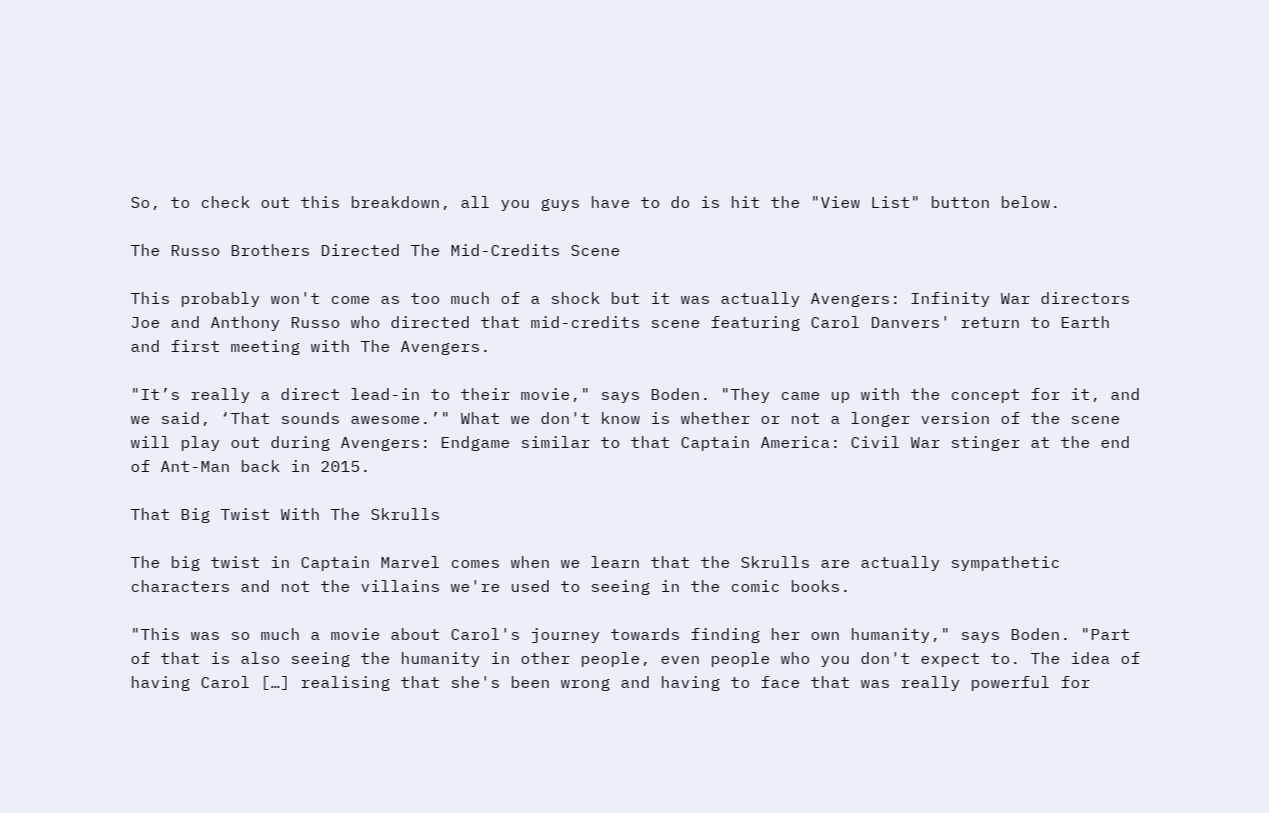So, to check out this breakdown, all you guys have to do is hit the "View List" button below.

The Russo Brothers Directed The Mid-Credits Scene

This probably won't come as too much of a shock but it was actually Avengers: Infinity War directors Joe and Anthony Russo who directed that mid-credits scene featuring Carol Danvers' return to Earth and first meeting with The Avengers.

"It’s really a direct lead-in to their movie," says Boden. "They came up with the concept for it, and we said, ‘That sounds awesome.’" What we don't know is whether or not a longer version of the scene will play out during Avengers: Endgame similar to that Captain America: Civil War stinger at the end of Ant-Man back in 2015.

That Big Twist With The Skrulls

The big twist in Captain Marvel comes when we learn that the Skrulls are actually sympathetic characters and not the villains we're used to seeing in the comic books.

"This was so much a movie about Carol's journey towards finding her own humanity," says Boden. "Part of that is also seeing the humanity in other people, even people who you don't expect to. The idea of having Carol […] realising that she's been wrong and having to face that was really powerful for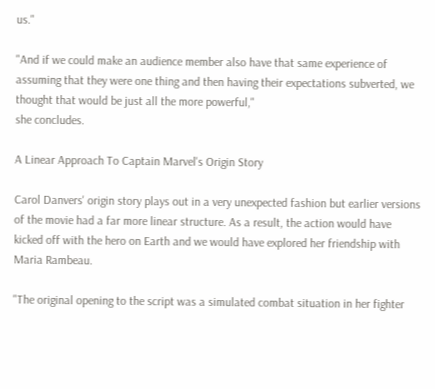us."

"And if we could make an audience member also have that same experience of assuming that they were one thing and then having their expectations subverted, we thought that would be just all the more powerful,"
she concludes.

A Linear Approach To Captain Marvel's Origin Story

Carol Danvers' origin story plays out in a very unexpected fashion but earlier versions of the movie had a far more linear structure. As a result, the action would have kicked off with the hero on Earth and we would have explored her friendship with Maria Rambeau.

"The original opening to the script was a simulated combat situation in her fighter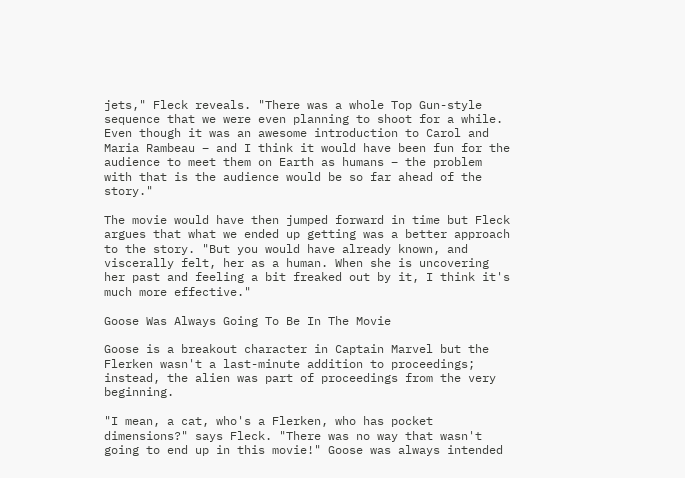jets," Fleck reveals. "There was a whole Top Gun-style sequence that we were even planning to shoot for a while. Even though it was an awesome introduction to Carol and Maria Rambeau – and I think it would have been fun for the audience to meet them on Earth as humans – the problem with that is the audience would be so far ahead of the story."

The movie would have then jumped forward in time but Fleck argues that what we ended up getting was a better approach to the story. "But you would have already known, and viscerally felt, her as a human. When she is uncovering her past and feeling a bit freaked out by it, I think it's much more effective."

Goose Was Always Going To Be In The Movie

Goose is a breakout character in Captain Marvel but the Flerken wasn't a last-minute addition to proceedings; instead, the alien was part of proceedings from the very beginning.

"I mean, a cat, who's a Flerken, who has pocket dimensions?" says Fleck. "There was no way that wasn't going to end up in this movie!" Goose was always intended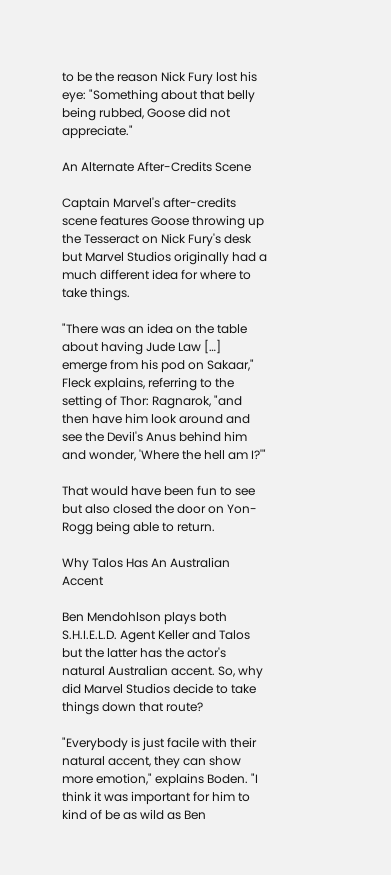to be the reason Nick Fury lost his eye: "Something about that belly being rubbed, Goose did not appreciate."

An Alternate After-Credits Scene

Captain Marvel's after-credits scene features Goose throwing up the Tesseract on Nick Fury's desk but Marvel Studios originally had a much different idea for where to take things.

"There was an idea on the table about having Jude Law […] emerge from his pod on Sakaar," Fleck explains, referring to the setting of Thor: Ragnarok, "and then have him look around and see the Devil's Anus behind him and wonder, 'Where the hell am I?'"

That would have been fun to see but also closed the door on Yon-Rogg being able to return.

Why Talos Has An Australian Accent

Ben Mendohlson plays both S.H.I.E.L.D. Agent Keller and Talos but the latter has the actor's natural Australian accent. So, why did Marvel Studios decide to take things down that route?

"Everybody is just facile with their natural accent, they can show more emotion," explains Boden. "I think it was important for him to kind of be as wild as Ben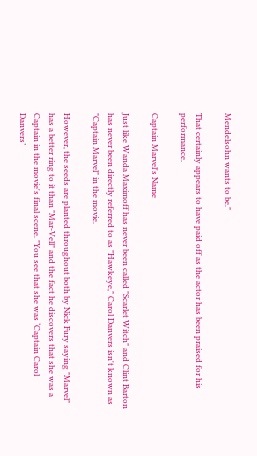Mendelsohn wants to be."

That certainly appears to have paid off as the actor has been praised for his performance.

Captain Marvel's Name

Just like Wanda Maximoff has never been called "Scarlet Witch" and Clint Barton has never been directly referred to as "Hawkeye," Carol Danvers isn't known as "Captain Marvel" in the movie.

However, the seeds are planted throughout both by Nick Fury saying "Marvel" has a better ring to it than "Mar-Vell" and the fact he discovers that she was a Captain in the movie's final scene. "You see that she was ‘Captain Carol Danvers’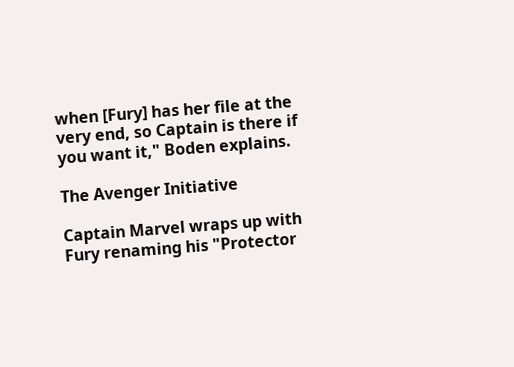when [Fury] has her file at the very end, so Captain is there if you want it," Boden explains.

The Avenger Initiative

Captain Marvel wraps up with Fury renaming his "Protector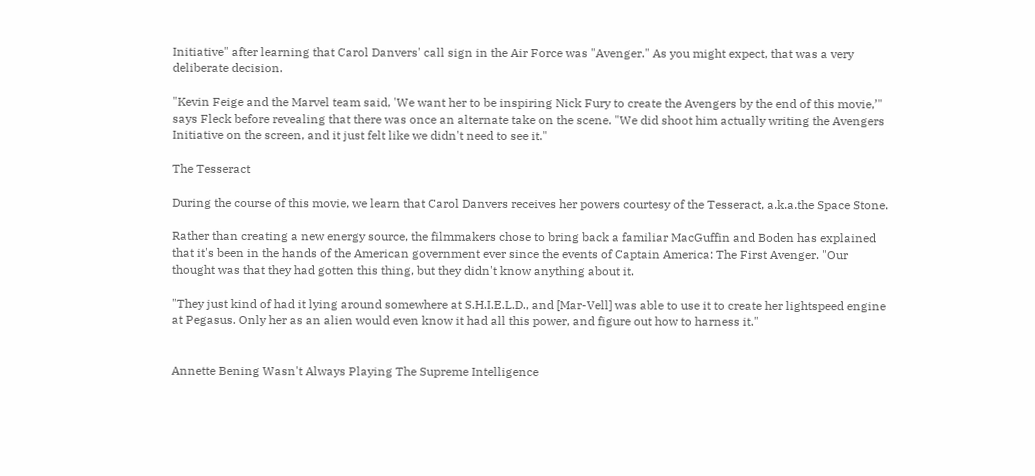Initiative" after learning that Carol Danvers' call sign in the Air Force was "Avenger." As you might expect, that was a very deliberate decision.

"Kevin Feige and the Marvel team said, 'We want her to be inspiring Nick Fury to create the Avengers by the end of this movie,’" says Fleck before revealing that there was once an alternate take on the scene. "We did shoot him actually writing the Avengers Initiative on the screen, and it just felt like we didn't need to see it."

The Tesseract

During the course of this movie, we learn that Carol Danvers receives her powers courtesy of the Tesseract, a.k.a.the Space Stone.

Rather than creating a new energy source, the filmmakers chose to bring back a familiar MacGuffin and Boden has explained that it's been in the hands of the American government ever since the events of Captain America: The First Avenger. "Our thought was that they had gotten this thing, but they didn't know anything about it.

"They just kind of had it lying around somewhere at S.H.I.E.L.D., and [Mar-Vell] was able to use it to create her lightspeed engine at Pegasus. Only her as an alien would even know it had all this power, and figure out how to harness it."


Annette Bening Wasn't Always Playing The Supreme Intelligence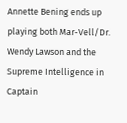Annette Bening ends up playing both Mar-Vell/Dr. Wendy Lawson and the Supreme Intelligence in Captain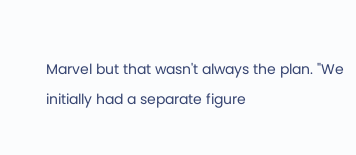Marvel but that wasn't always the plan. "We initially had a separate figure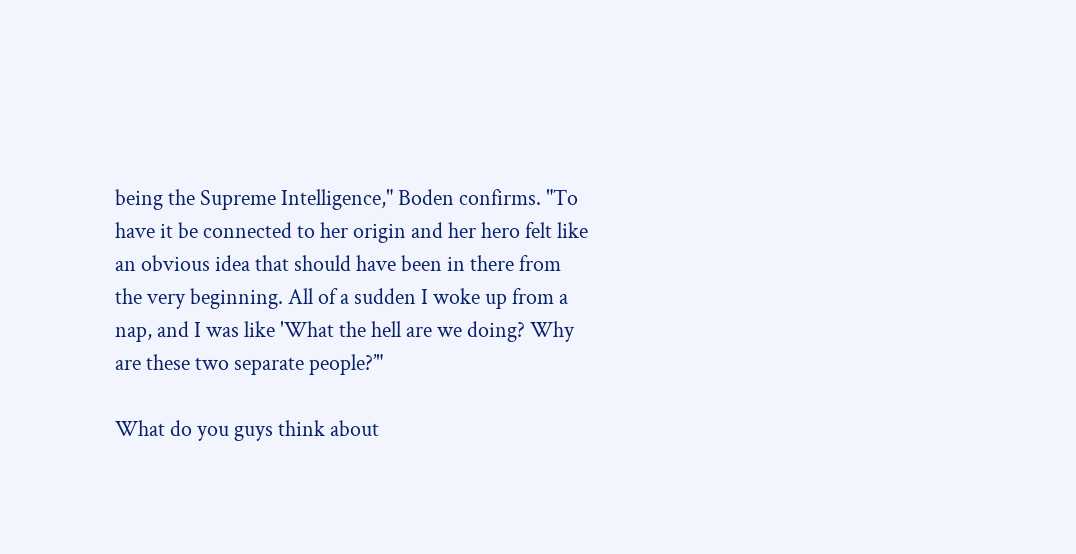being the Supreme Intelligence," Boden confirms. "To have it be connected to her origin and her hero felt like an obvious idea that should have been in there from the very beginning. All of a sudden I woke up from a nap, and I was like 'What the hell are we doing? Why are these two separate people?’"

What do you guys think about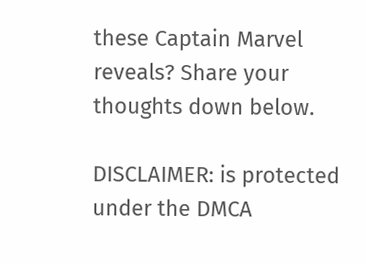these Captain Marvel reveals? Share your thoughts down below.

DISCLAIMER: is protected under the DMCA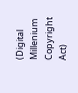(Digital Millenium Copyright Act)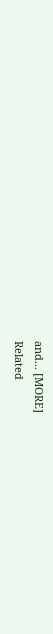and... [MORE]
Related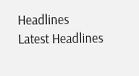Headlines
Latest Headlines